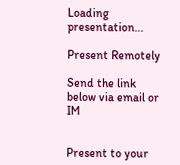Loading presentation...

Present Remotely

Send the link below via email or IM


Present to your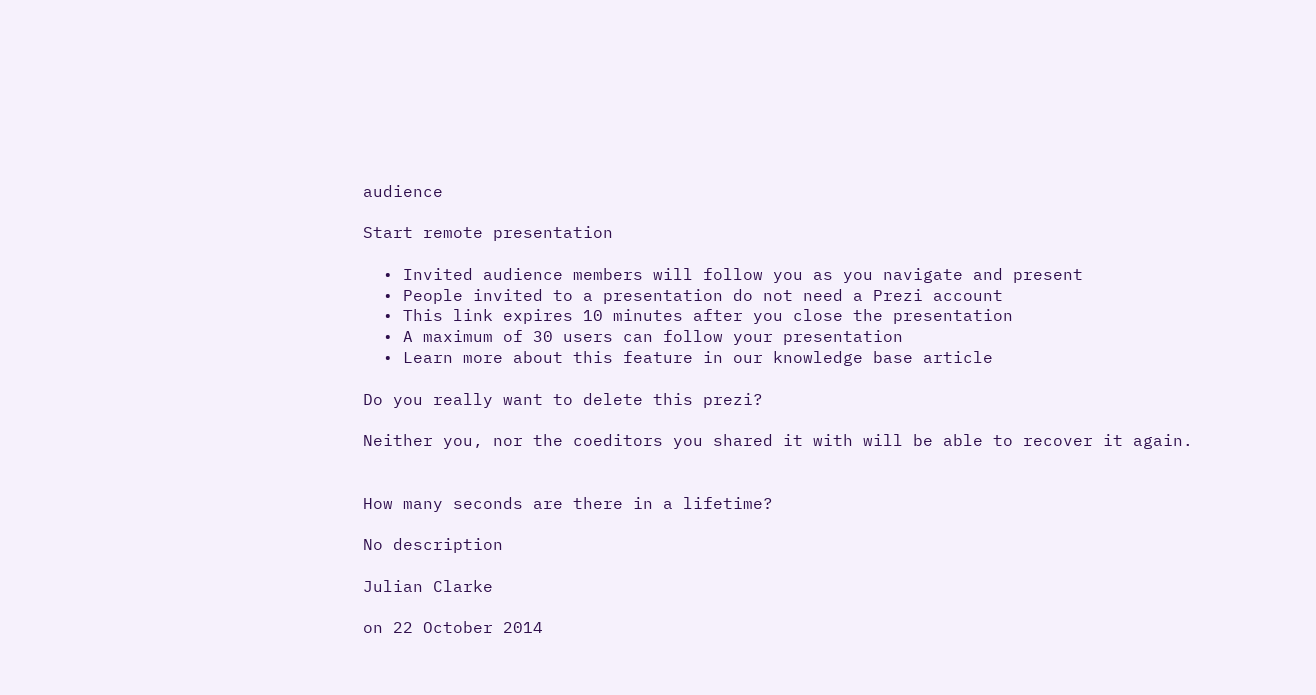audience

Start remote presentation

  • Invited audience members will follow you as you navigate and present
  • People invited to a presentation do not need a Prezi account
  • This link expires 10 minutes after you close the presentation
  • A maximum of 30 users can follow your presentation
  • Learn more about this feature in our knowledge base article

Do you really want to delete this prezi?

Neither you, nor the coeditors you shared it with will be able to recover it again.


How many seconds are there in a lifetime?

No description

Julian Clarke

on 22 October 2014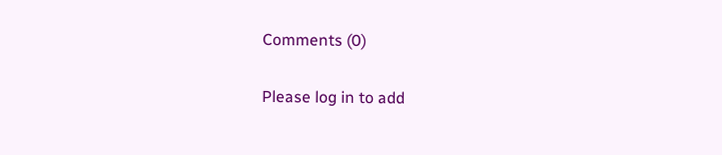Comments (0)

Please log in to add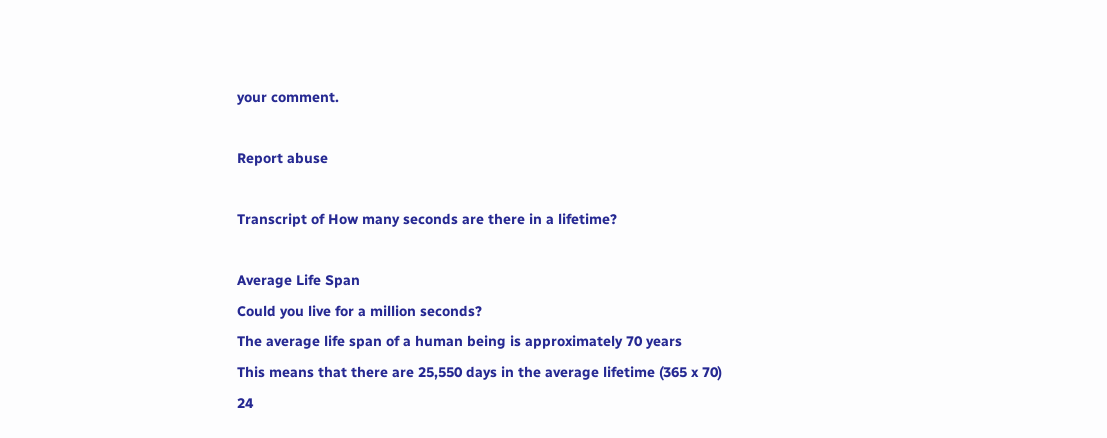your comment.

Report abuse

Transcript of How many seconds are there in a lifetime?

Average Life Span
Could you live for a million seconds?
The average life span of a human being is approximately 70 years
This means that there are 25,550 days in the average lifetime (365 x 70)
24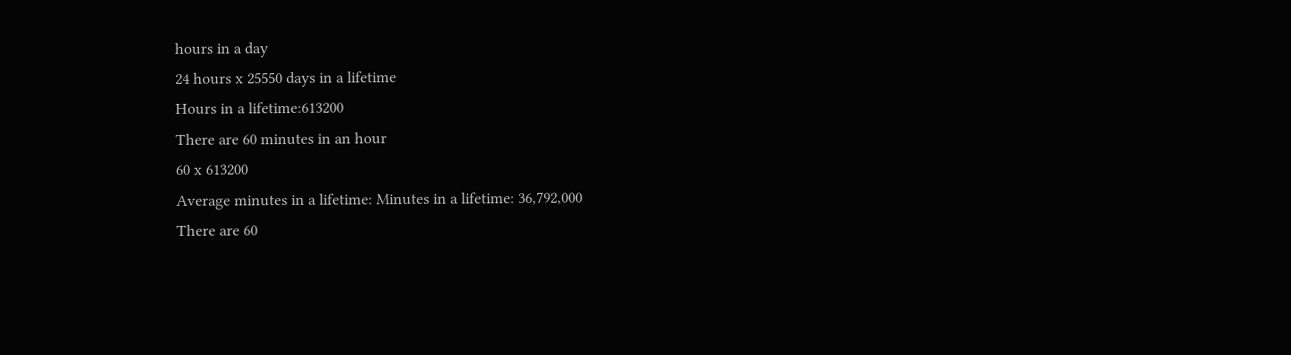hours in a day
24 hours x 25550 days in a lifetime
Hours in a lifetime:613200
There are 60 minutes in an hour
60 x 613200
Average minutes in a lifetime: Minutes in a lifetime: 36,792,000
There are 60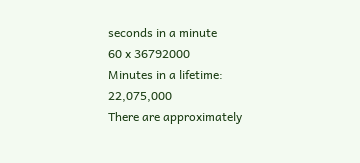seconds in a minute
60 x 36792000
Minutes in a lifetime: 22,075,000
There are approximately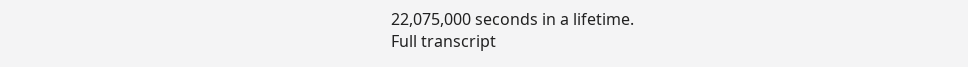22,075,000 seconds in a lifetime.
Full transcript